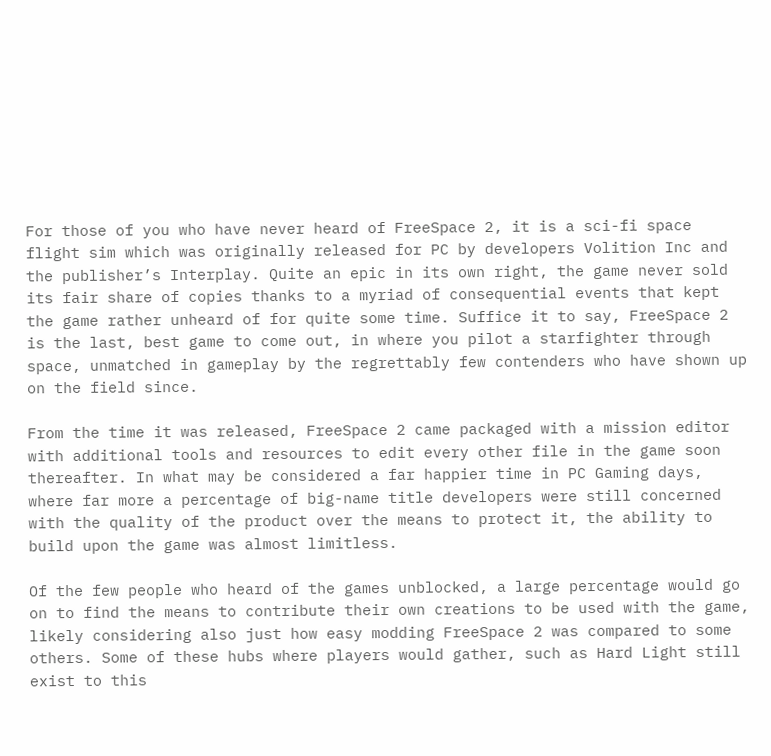For those of you who have never heard of FreeSpace 2, it is a sci-fi space flight sim which was originally released for PC by developers Volition Inc and the publisher’s Interplay. Quite an epic in its own right, the game never sold its fair share of copies thanks to a myriad of consequential events that kept the game rather unheard of for quite some time. Suffice it to say, FreeSpace 2 is the last, best game to come out, in where you pilot a starfighter through space, unmatched in gameplay by the regrettably few contenders who have shown up on the field since.

From the time it was released, FreeSpace 2 came packaged with a mission editor with additional tools and resources to edit every other file in the game soon thereafter. In what may be considered a far happier time in PC Gaming days, where far more a percentage of big-name title developers were still concerned with the quality of the product over the means to protect it, the ability to build upon the game was almost limitless.

Of the few people who heard of the games unblocked, a large percentage would go on to find the means to contribute their own creations to be used with the game, likely considering also just how easy modding FreeSpace 2 was compared to some others. Some of these hubs where players would gather, such as Hard Light still exist to this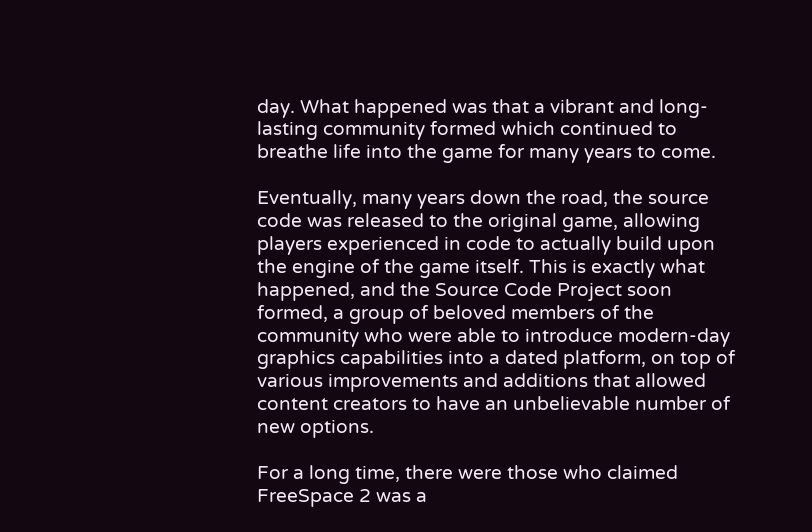day. What happened was that a vibrant and long-lasting community formed which continued to breathe life into the game for many years to come.

Eventually, many years down the road, the source code was released to the original game, allowing players experienced in code to actually build upon the engine of the game itself. This is exactly what happened, and the Source Code Project soon formed, a group of beloved members of the community who were able to introduce modern-day graphics capabilities into a dated platform, on top of various improvements and additions that allowed content creators to have an unbelievable number of new options.

For a long time, there were those who claimed FreeSpace 2 was a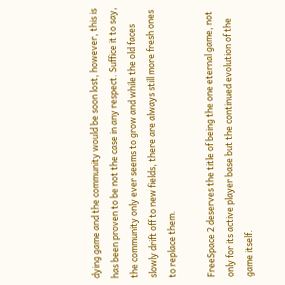dying game and the community would be soon lost, however, this is has been proven to be not the case in any respect. Suffice it to say, the community only ever seems to grow and while the old faces slowly drift off to new fields, there are always still more fresh ones to replace them.

FreeSpace 2 deserves the title of being the one eternal game, not only for its active player base but the continued evolution of the game itself.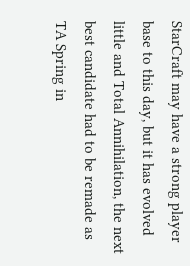StarCraft may have a strong player base to this day, but it has evolved little and Total Annihilation, the next best candidate had to be remade as TA Spring in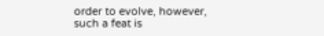order to evolve, however, such a feat is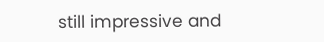still impressive and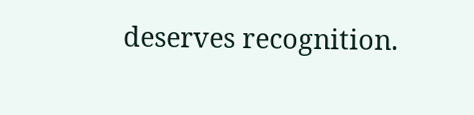deserves recognition.